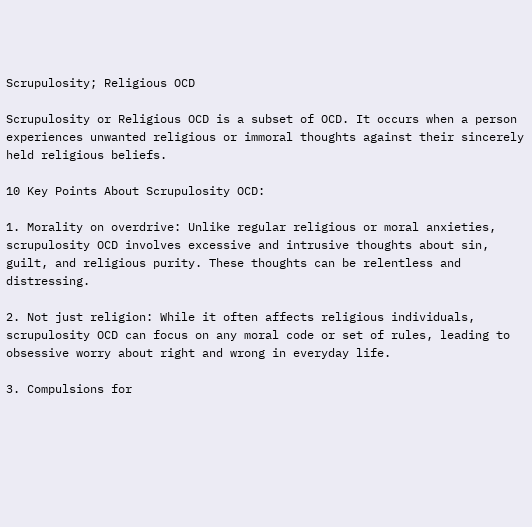Scrupulosity; Religious OCD

Scrupulosity or Religious OCD is a subset of OCD. It occurs when a person experiences unwanted religious or immoral thoughts against their sincerely held religious beliefs.

10 Key Points About Scrupulosity OCD:

1. Morality on overdrive: Unlike regular religious or moral anxieties, scrupulosity OCD involves excessive and intrusive thoughts about sin, guilt, and religious purity. These thoughts can be relentless and distressing.

2. Not just religion: While it often affects religious individuals, scrupulosity OCD can focus on any moral code or set of rules, leading to obsessive worry about right and wrong in everyday life.

3. Compulsions for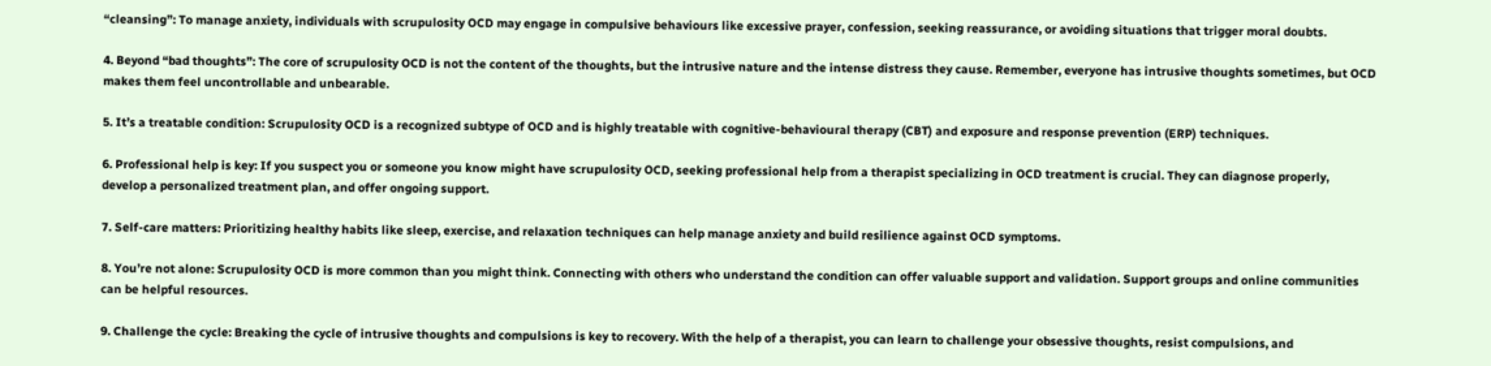“cleansing”: To manage anxiety, individuals with scrupulosity OCD may engage in compulsive behaviours like excessive prayer, confession, seeking reassurance, or avoiding situations that trigger moral doubts.

4. Beyond “bad thoughts”: The core of scrupulosity OCD is not the content of the thoughts, but the intrusive nature and the intense distress they cause. Remember, everyone has intrusive thoughts sometimes, but OCD makes them feel uncontrollable and unbearable.

5. It’s a treatable condition: Scrupulosity OCD is a recognized subtype of OCD and is highly treatable with cognitive-behavioural therapy (CBT) and exposure and response prevention (ERP) techniques.

6. Professional help is key: If you suspect you or someone you know might have scrupulosity OCD, seeking professional help from a therapist specializing in OCD treatment is crucial. They can diagnose properly, develop a personalized treatment plan, and offer ongoing support.

7. Self-care matters: Prioritizing healthy habits like sleep, exercise, and relaxation techniques can help manage anxiety and build resilience against OCD symptoms.

8. You’re not alone: Scrupulosity OCD is more common than you might think. Connecting with others who understand the condition can offer valuable support and validation. Support groups and online communities can be helpful resources.

9. Challenge the cycle: Breaking the cycle of intrusive thoughts and compulsions is key to recovery. With the help of a therapist, you can learn to challenge your obsessive thoughts, resist compulsions, and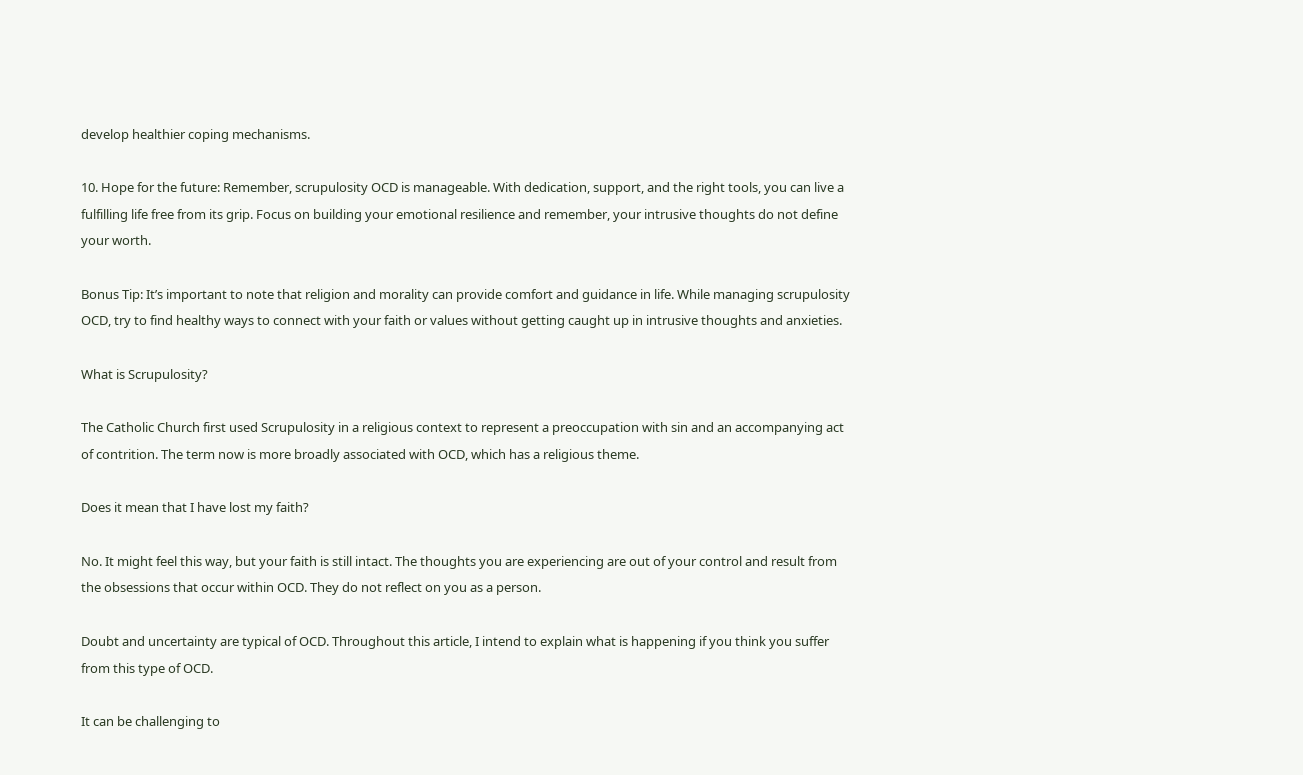develop healthier coping mechanisms.

10. Hope for the future: Remember, scrupulosity OCD is manageable. With dedication, support, and the right tools, you can live a fulfilling life free from its grip. Focus on building your emotional resilience and remember, your intrusive thoughts do not define your worth.

Bonus Tip: It’s important to note that religion and morality can provide comfort and guidance in life. While managing scrupulosity OCD, try to find healthy ways to connect with your faith or values without getting caught up in intrusive thoughts and anxieties.

What is Scrupulosity?

The Catholic Church first used Scrupulosity in a religious context to represent a preoccupation with sin and an accompanying act of contrition. The term now is more broadly associated with OCD, which has a religious theme.

Does it mean that I have lost my faith?

No. It might feel this way, but your faith is still intact. The thoughts you are experiencing are out of your control and result from the obsessions that occur within OCD. They do not reflect on you as a person.

Doubt and uncertainty are typical of OCD. Throughout this article, I intend to explain what is happening if you think you suffer from this type of OCD.

It can be challenging to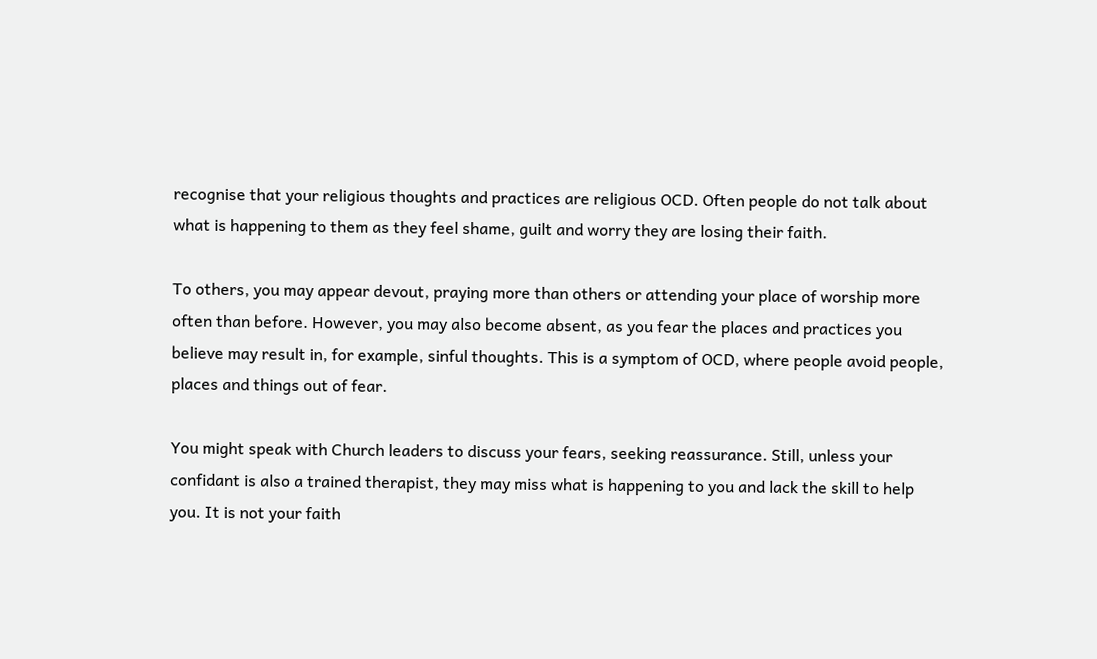recognise that your religious thoughts and practices are religious OCD. Often people do not talk about what is happening to them as they feel shame, guilt and worry they are losing their faith.

To others, you may appear devout, praying more than others or attending your place of worship more often than before. However, you may also become absent, as you fear the places and practices you believe may result in, for example, sinful thoughts. This is a symptom of OCD, where people avoid people, places and things out of fear.

You might speak with Church leaders to discuss your fears, seeking reassurance. Still, unless your confidant is also a trained therapist, they may miss what is happening to you and lack the skill to help you. It is not your faith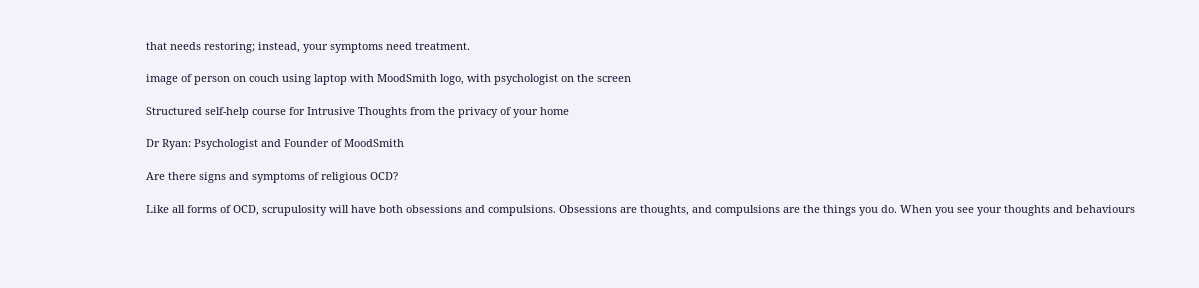that needs restoring; instead, your symptoms need treatment.

image of person on couch using laptop with MoodSmith logo, with psychologist on the screen

Structured self-help course for Intrusive Thoughts from the privacy of your home

Dr Ryan: Psychologist and Founder of MoodSmith

Are there signs and symptoms of religious OCD?

Like all forms of OCD, scrupulosity will have both obsessions and compulsions. Obsessions are thoughts, and compulsions are the things you do. When you see your thoughts and behaviours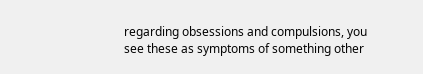regarding obsessions and compulsions, you see these as symptoms of something other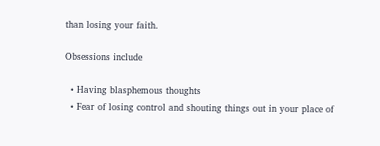than losing your faith.

Obsessions include

  • Having blasphemous thoughts
  • Fear of losing control and shouting things out in your place of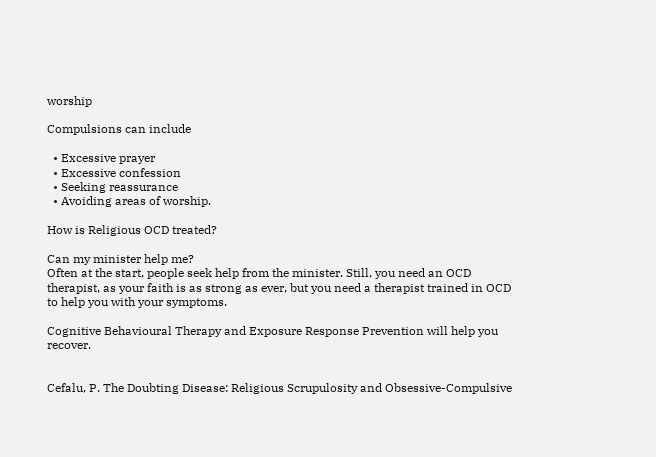worship

Compulsions can include

  • Excessive prayer
  • Excessive confession
  • Seeking reassurance
  • Avoiding areas of worship.

How is Religious OCD treated?

Can my minister help me?
Often at the start, people seek help from the minister. Still, you need an OCD therapist, as your faith is as strong as ever, but you need a therapist trained in OCD to help you with your symptoms.

Cognitive Behavioural Therapy and Exposure Response Prevention will help you recover.


Cefalu, P. The Doubting Disease: Religious Scrupulosity and Obsessive-Compulsive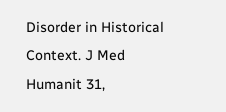Disorder in Historical Context. J Med Humanit 31,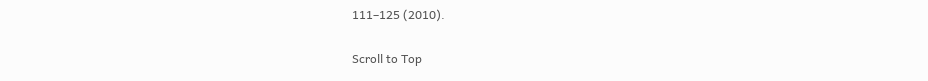111–125 (2010).

Scroll to Top